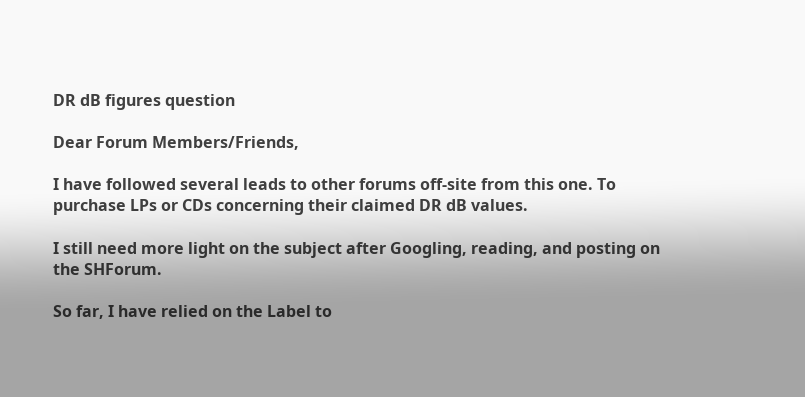DR dB figures question

Dear Forum Members/Friends,

I have followed several leads to other forums off-site from this one. To purchase LPs or CDs concerning their claimed DR dB values.

I still need more light on the subject after Googling, reading, and posting on the SHForum.

So far, I have relied on the Label to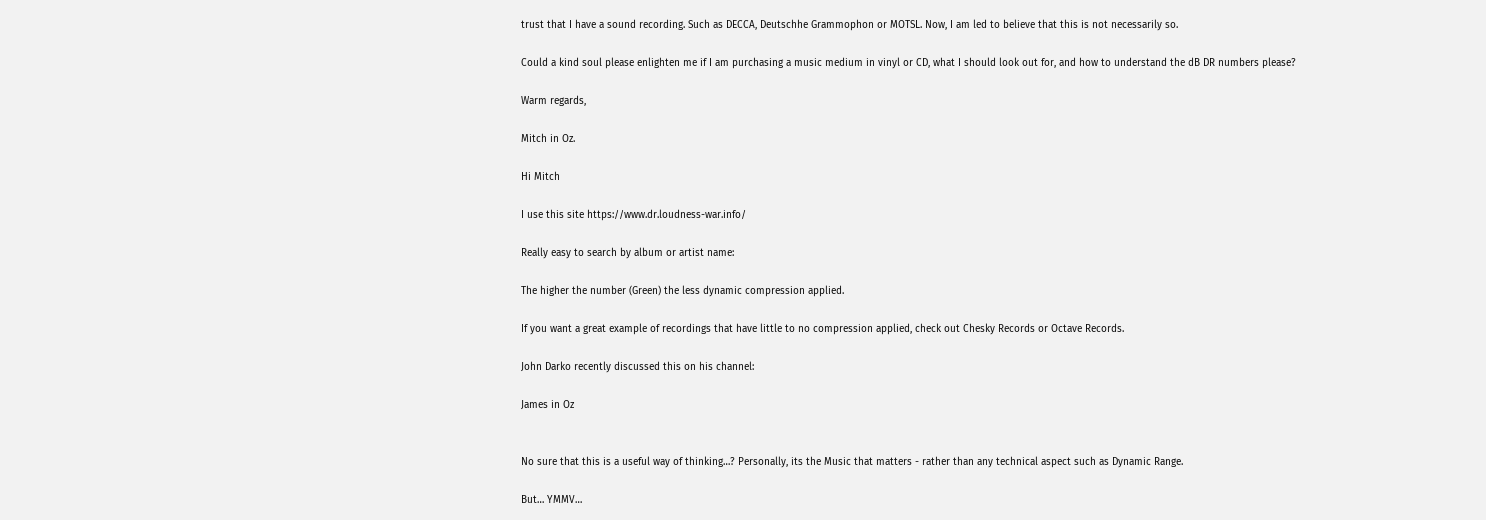trust that I have a sound recording. Such as DECCA, Deutschhe Grammophon or MOTSL. Now, I am led to believe that this is not necessarily so.

Could a kind soul please enlighten me if I am purchasing a music medium in vinyl or CD, what I should look out for, and how to understand the dB DR numbers please?

Warm regards,

Mitch in Oz.

Hi Mitch

I use this site https://www.dr.loudness-war.info/

Really easy to search by album or artist name:

The higher the number (Green) the less dynamic compression applied.

If you want a great example of recordings that have little to no compression applied, check out Chesky Records or Octave Records.

John Darko recently discussed this on his channel:

James in Oz


No sure that this is a useful way of thinking…? Personally, its the Music that matters - rather than any technical aspect such as Dynamic Range.

But… YMMV…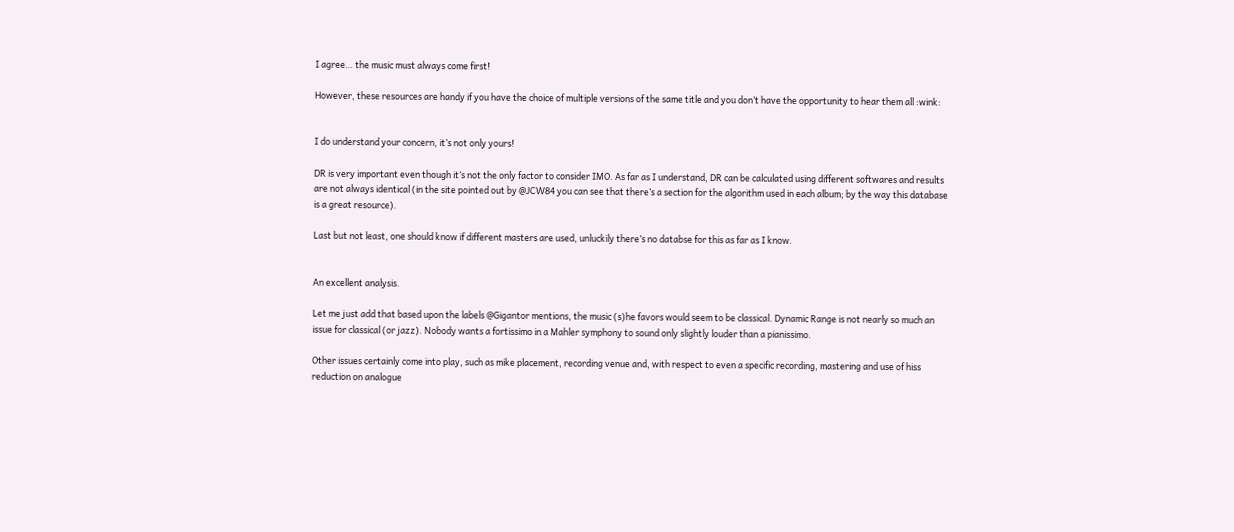I agree… the music must always come first!

However, these resources are handy if you have the choice of multiple versions of the same title and you don’t have the opportunity to hear them all :wink:


I do understand your concern, it’s not only yours!

DR is very important even though it’s not the only factor to consider IMO. As far as I understand, DR can be calculated using different softwares and results are not always identical (in the site pointed out by @JCW84 you can see that there’s a section for the algorithm used in each album; by the way this database is a great resource).

Last but not least, one should know if different masters are used, unluckily there’s no databse for this as far as I know.


An excellent analysis.

Let me just add that based upon the labels @Gigantor mentions, the music (s)he favors would seem to be classical. Dynamic Range is not nearly so much an issue for classical (or jazz). Nobody wants a fortissimo in a Mahler symphony to sound only slightly louder than a pianissimo.

Other issues certainly come into play, such as mike placement, recording venue and, with respect to even a specific recording, mastering and use of hiss reduction on analogue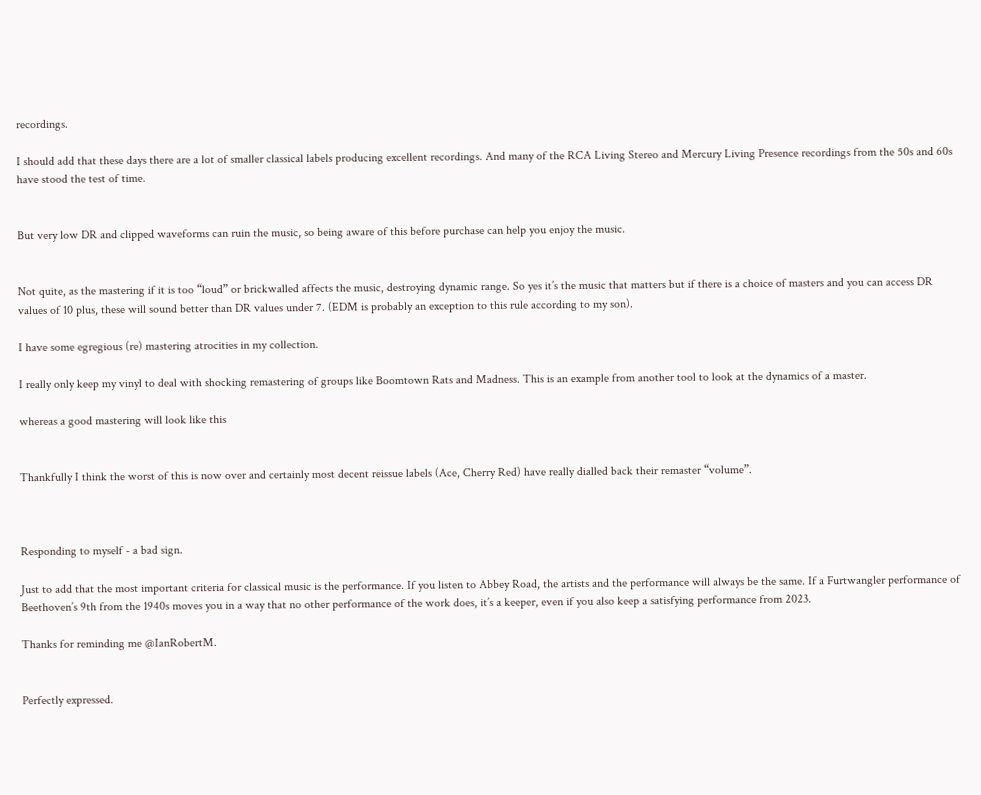recordings.

I should add that these days there are a lot of smaller classical labels producing excellent recordings. And many of the RCA Living Stereo and Mercury Living Presence recordings from the 50s and 60s have stood the test of time.


But very low DR and clipped waveforms can ruin the music, so being aware of this before purchase can help you enjoy the music.


Not quite, as the mastering if it is too “loud” or brickwalled affects the music, destroying dynamic range. So yes it’s the music that matters but if there is a choice of masters and you can access DR values of 10 plus, these will sound better than DR values under 7. (EDM is probably an exception to this rule according to my son).

I have some egregious (re) mastering atrocities in my collection.

I really only keep my vinyl to deal with shocking remastering of groups like Boomtown Rats and Madness. This is an example from another tool to look at the dynamics of a master.

whereas a good mastering will look like this


Thankfully I think the worst of this is now over and certainly most decent reissue labels (Ace, Cherry Red) have really dialled back their remaster “volume”.



Responding to myself - a bad sign.

Just to add that the most important criteria for classical music is the performance. If you listen to Abbey Road, the artists and the performance will always be the same. If a Furtwangler performance of Beethoven’s 9th from the 1940s moves you in a way that no other performance of the work does, it’s a keeper, even if you also keep a satisfying performance from 2023.

Thanks for reminding me @IanRobertM.


Perfectly expressed.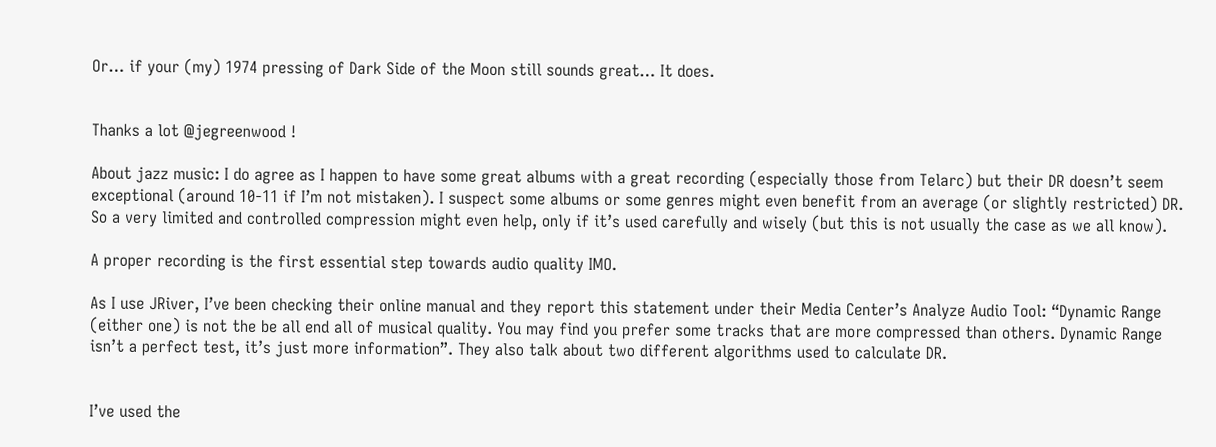Or… if your (my) 1974 pressing of Dark Side of the Moon still sounds great… It does.


Thanks a lot @jegreenwood !

About jazz music: I do agree as I happen to have some great albums with a great recording (especially those from Telarc) but their DR doesn’t seem exceptional (around 10-11 if I’m not mistaken). I suspect some albums or some genres might even benefit from an average (or slightly restricted) DR. So a very limited and controlled compression might even help, only if it’s used carefully and wisely (but this is not usually the case as we all know).

A proper recording is the first essential step towards audio quality IMO.

As I use JRiver, I’ve been checking their online manual and they report this statement under their Media Center’s Analyze Audio Tool: “Dynamic Range (either one) is not the be all end all of musical quality. You may find you prefer some tracks that are more compressed than others. Dynamic Range isn’t a perfect test, it’s just more information”. They also talk about two different algorithms used to calculate DR.


I’ve used the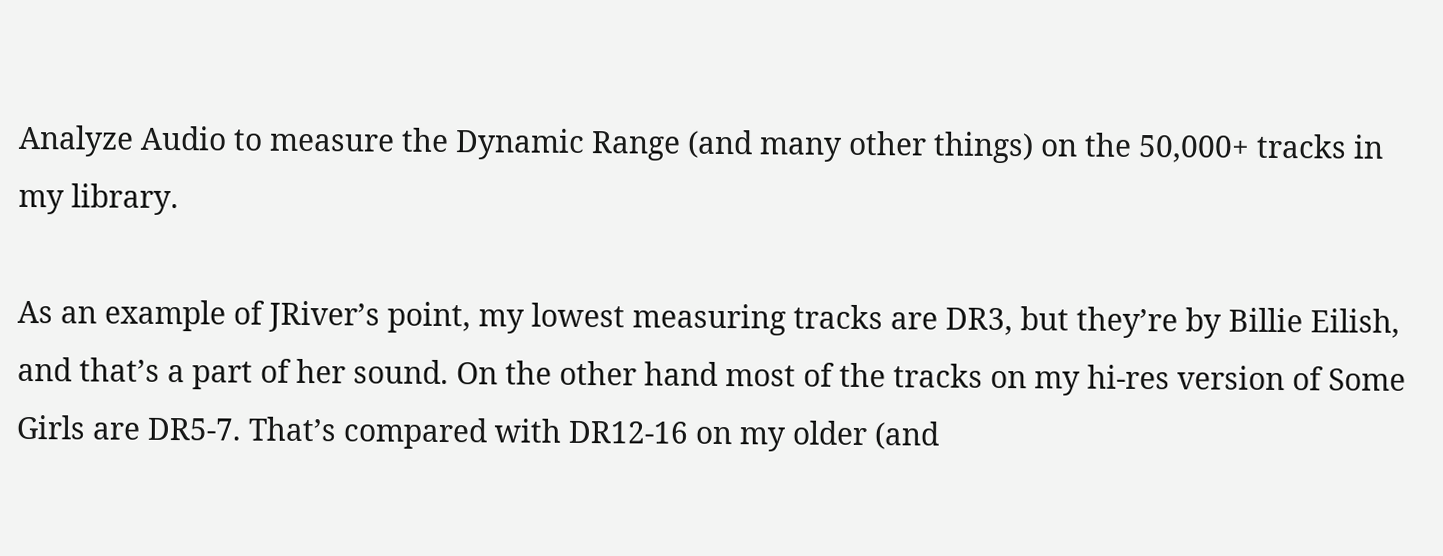Analyze Audio to measure the Dynamic Range (and many other things) on the 50,000+ tracks in my library.

As an example of JRiver’s point, my lowest measuring tracks are DR3, but they’re by Billie Eilish, and that’s a part of her sound. On the other hand most of the tracks on my hi-res version of Some Girls are DR5-7. That’s compared with DR12-16 on my older (and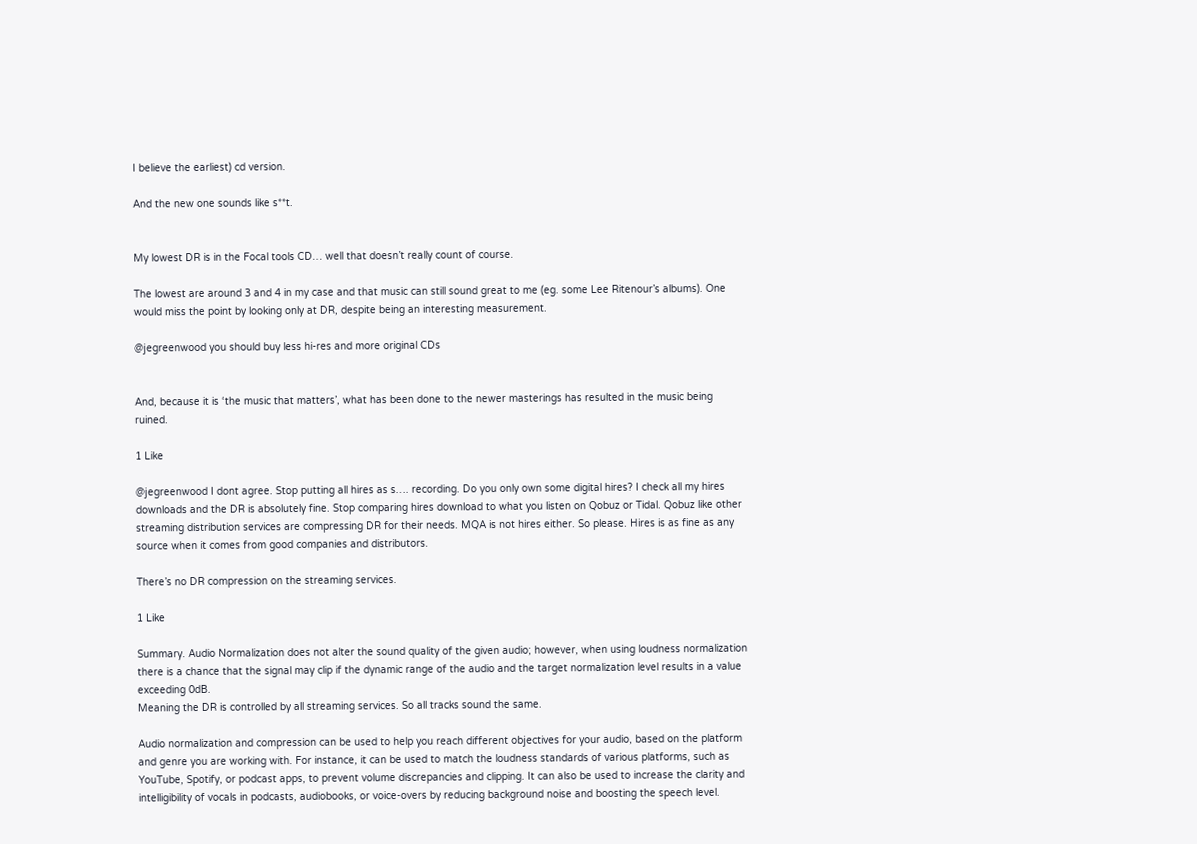I believe the earliest) cd version.

And the new one sounds like s**t.


My lowest DR is in the Focal tools CD… well that doesn’t really count of course.

The lowest are around 3 and 4 in my case and that music can still sound great to me (eg. some Lee Ritenour’s albums). One would miss the point by looking only at DR, despite being an interesting measurement.

@jegreenwood you should buy less hi-res and more original CDs


And, because it is ‘the music that matters’, what has been done to the newer masterings has resulted in the music being ruined.

1 Like

@jegreenwood I dont agree. Stop putting all hires as s…. recording. Do you only own some digital hires? I check all my hires downloads and the DR is absolutely fine. Stop comparing hires download to what you listen on Qobuz or Tidal. Qobuz like other streaming distribution services are compressing DR for their needs. MQA is not hires either. So please. Hires is as fine as any source when it comes from good companies and distributors.

There’s no DR compression on the streaming services.

1 Like

Summary. Audio Normalization does not alter the sound quality of the given audio; however, when using loudness normalization there is a chance that the signal may clip if the dynamic range of the audio and the target normalization level results in a value exceeding 0dB.
Meaning the DR is controlled by all streaming services. So all tracks sound the same.

Audio normalization and compression can be used to help you reach different objectives for your audio, based on the platform and genre you are working with. For instance, it can be used to match the loudness standards of various platforms, such as YouTube, Spotify, or podcast apps, to prevent volume discrepancies and clipping. It can also be used to increase the clarity and intelligibility of vocals in podcasts, audiobooks, or voice-overs by reducing background noise and boosting the speech level.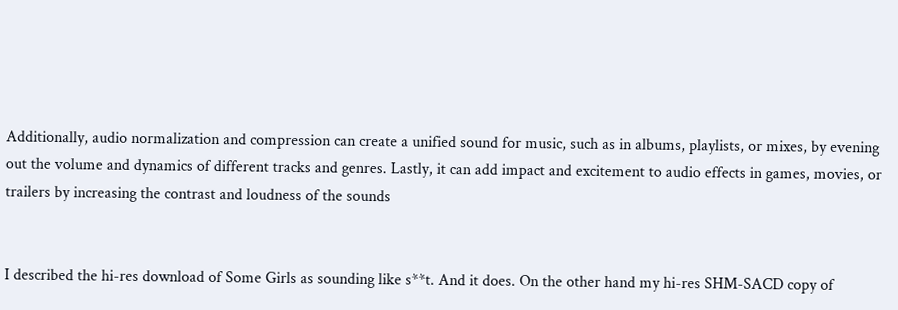Additionally, audio normalization and compression can create a unified sound for music, such as in albums, playlists, or mixes, by evening out the volume and dynamics of different tracks and genres. Lastly, it can add impact and excitement to audio effects in games, movies, or trailers by increasing the contrast and loudness of the sounds


I described the hi-res download of Some Girls as sounding like s**t. And it does. On the other hand my hi-res SHM-SACD copy of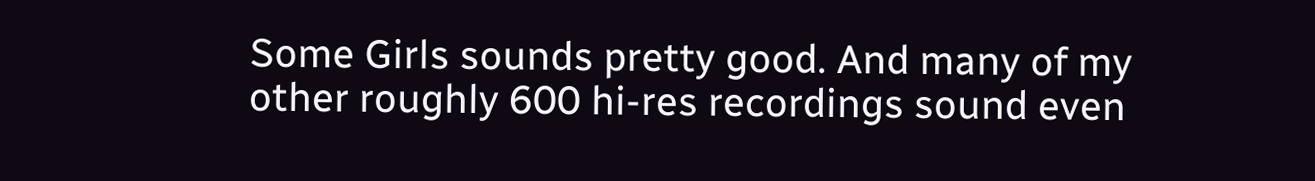Some Girls sounds pretty good. And many of my other roughly 600 hi-res recordings sound even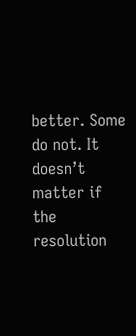better. Some do not. It doesn’t matter if the resolution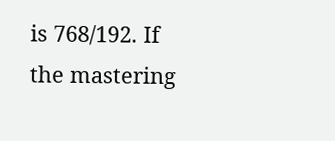is 768/192. If the mastering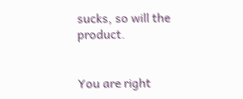sucks, so will the product.


You are right